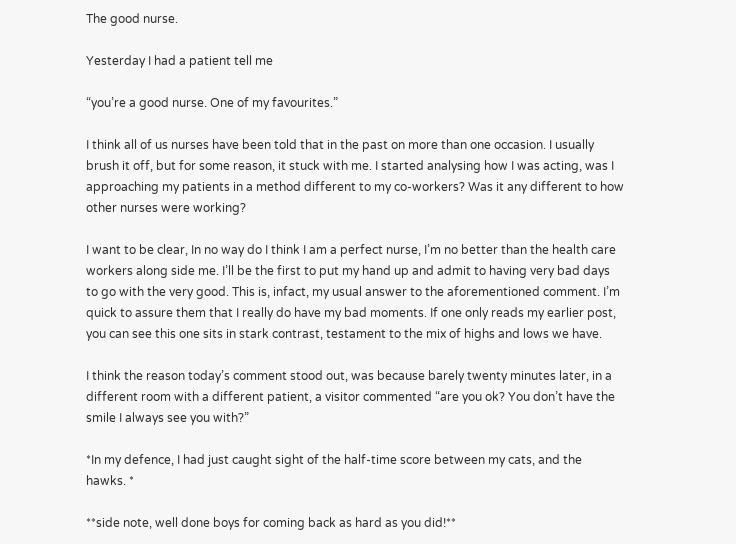The good nurse.

Yesterday I had a patient tell me

“you’re a good nurse. One of my favourites.”

I think all of us nurses have been told that in the past on more than one occasion. I usually brush it off, but for some reason, it stuck with me. I started analysing how I was acting, was I approaching my patients in a method different to my co-workers? Was it any different to how other nurses were working?

I want to be clear, In no way do I think I am a perfect nurse, I’m no better than the health care workers along side me. I’ll be the first to put my hand up and admit to having very bad days to go with the very good. This is, infact, my usual answer to the aforementioned comment. I’m quick to assure them that I really do have my bad moments. If one only reads my earlier post, you can see this one sits in stark contrast, testament to the mix of highs and lows we have.

I think the reason today’s comment stood out, was because barely twenty minutes later, in a different room with a different patient, a visitor commented “are you ok? You don’t have the smile I always see you with?”

*In my defence, I had just caught sight of the half-time score between my cats, and the hawks. *

**side note, well done boys for coming back as hard as you did!**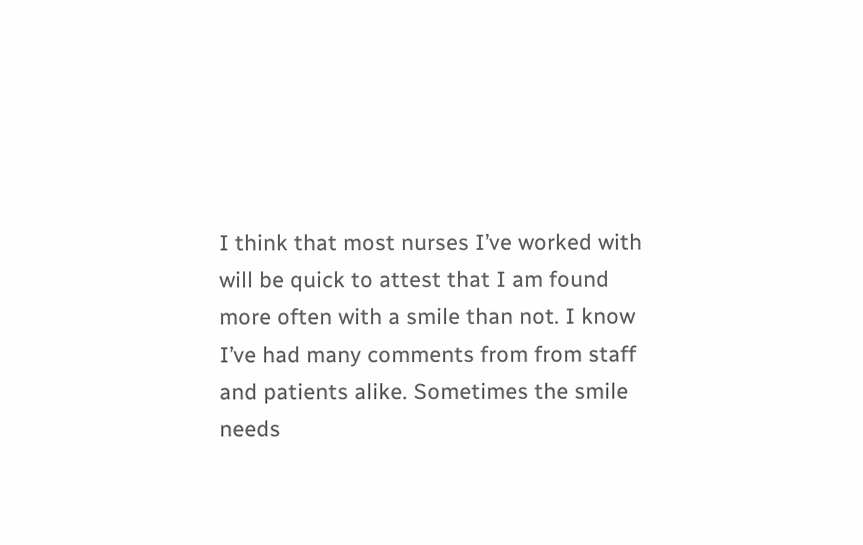I think that most nurses I’ve worked with will be quick to attest that I am found more often with a smile than not. I know I’ve had many comments from from staff and patients alike. Sometimes the smile needs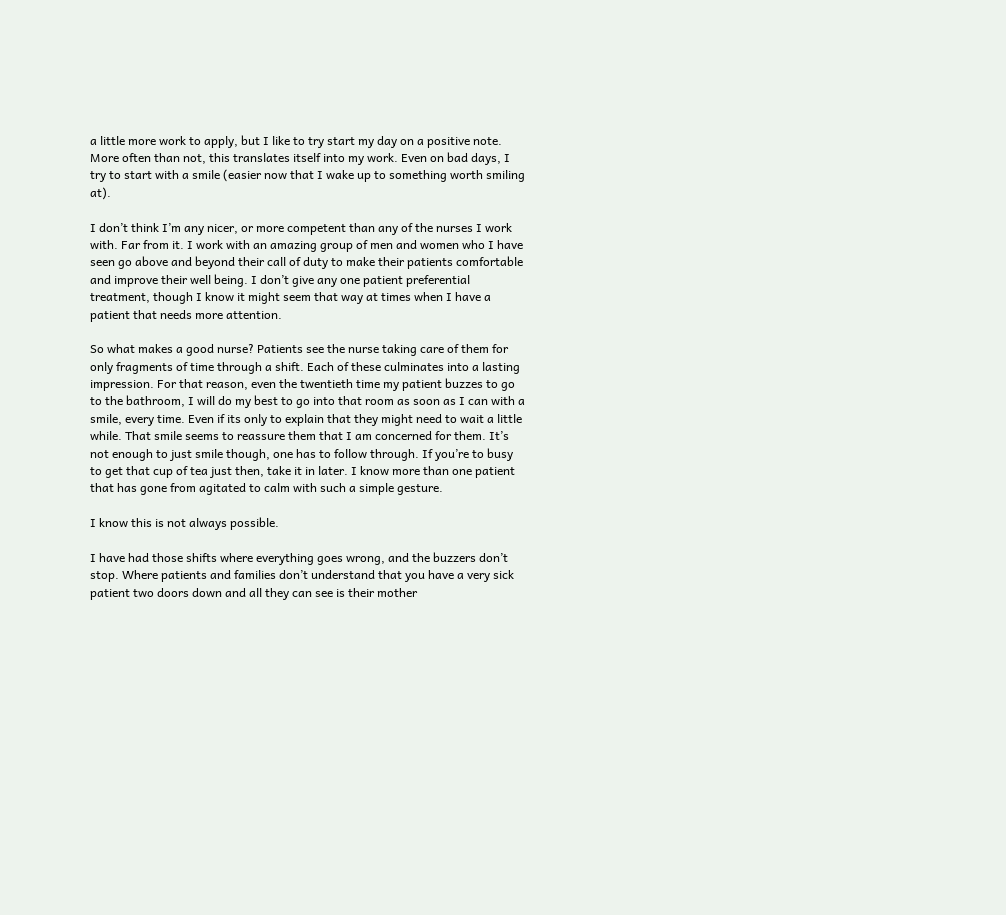a little more work to apply, but I like to try start my day on a positive note. More often than not, this translates itself into my work. Even on bad days, I try to start with a smile (easier now that I wake up to something worth smiling at).

I don’t think I’m any nicer, or more competent than any of the nurses I work with. Far from it. I work with an amazing group of men and women who I have seen go above and beyond their call of duty to make their patients comfortable and improve their well being. I don’t give any one patient preferential treatment, though I know it might seem that way at times when I have a patient that needs more attention.

So what makes a good nurse? Patients see the nurse taking care of them for only fragments of time through a shift. Each of these culminates into a lasting impression. For that reason, even the twentieth time my patient buzzes to go to the bathroom, I will do my best to go into that room as soon as I can with a smile, every time. Even if its only to explain that they might need to wait a little while. That smile seems to reassure them that I am concerned for them. It’s not enough to just smile though, one has to follow through. If you’re to busy to get that cup of tea just then, take it in later. I know more than one patient that has gone from agitated to calm with such a simple gesture.

I know this is not always possible.

I have had those shifts where everything goes wrong, and the buzzers don’t stop. Where patients and families don’t understand that you have a very sick patient two doors down and all they can see is their mother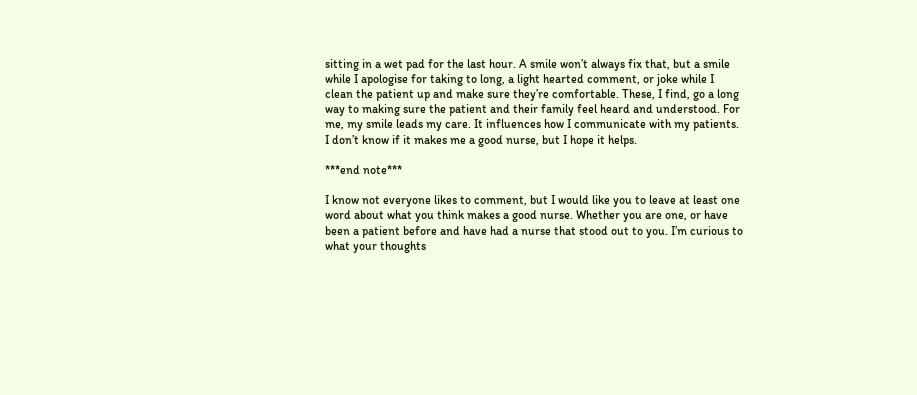sitting in a wet pad for the last hour. A smile won’t always fix that, but a smile while I apologise for taking to long, a light hearted comment, or joke while I clean the patient up and make sure they’re comfortable. These, I find, go a long way to making sure the patient and their family feel heard and understood. For me, my smile leads my care. It influences how I communicate with my patients. I don’t know if it makes me a good nurse, but I hope it helps.

***end note***

I know not everyone likes to comment, but I would like you to leave at least one word about what you think makes a good nurse. Whether you are one, or have been a patient before and have had a nurse that stood out to you. I’m curious to what your thoughts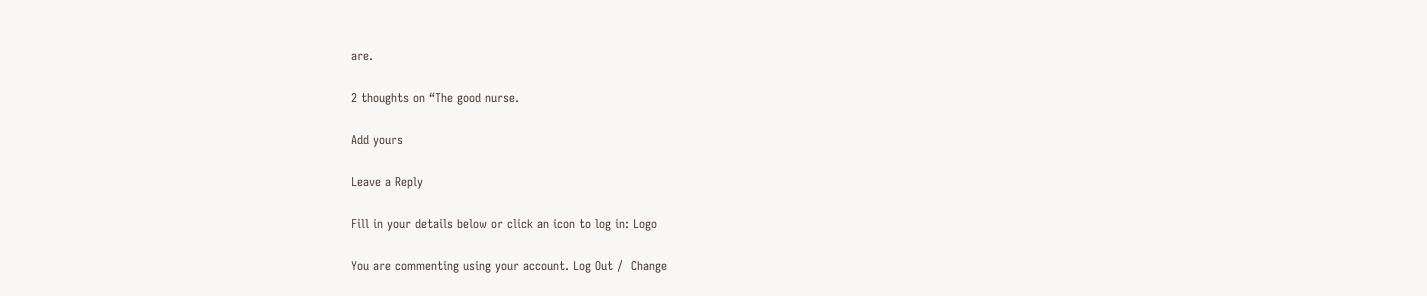are.

2 thoughts on “The good nurse.

Add yours

Leave a Reply

Fill in your details below or click an icon to log in: Logo

You are commenting using your account. Log Out /  Change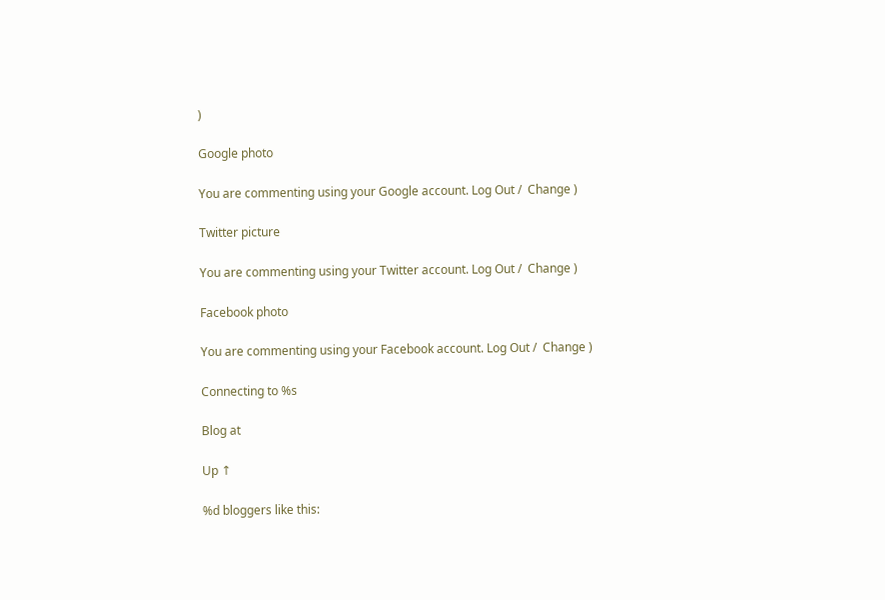)

Google photo

You are commenting using your Google account. Log Out /  Change )

Twitter picture

You are commenting using your Twitter account. Log Out /  Change )

Facebook photo

You are commenting using your Facebook account. Log Out /  Change )

Connecting to %s

Blog at

Up ↑

%d bloggers like this: